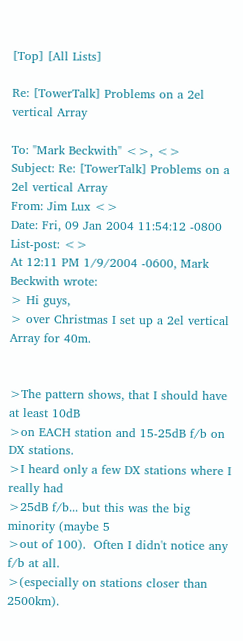[Top] [All Lists]

Re: [TowerTalk] Problems on a 2el vertical Array

To: "Mark Beckwith" <>, <>
Subject: Re: [TowerTalk] Problems on a 2el vertical Array
From: Jim Lux <>
Date: Fri, 09 Jan 2004 11:54:12 -0800
List-post: <>
At 12:11 PM 1/9/2004 -0600, Mark Beckwith wrote:
> Hi guys,
> over Christmas I set up a 2el vertical Array for 40m.


>The pattern shows, that I should have at least 10dB
>on EACH station and 15-25dB f/b on DX stations.
>I heard only a few DX stations where I really had
>25dB f/b... but this was the big minority (maybe 5
>out of 100).  Often I didn't notice any f/b at all.
>(especially on stations closer than 2500km).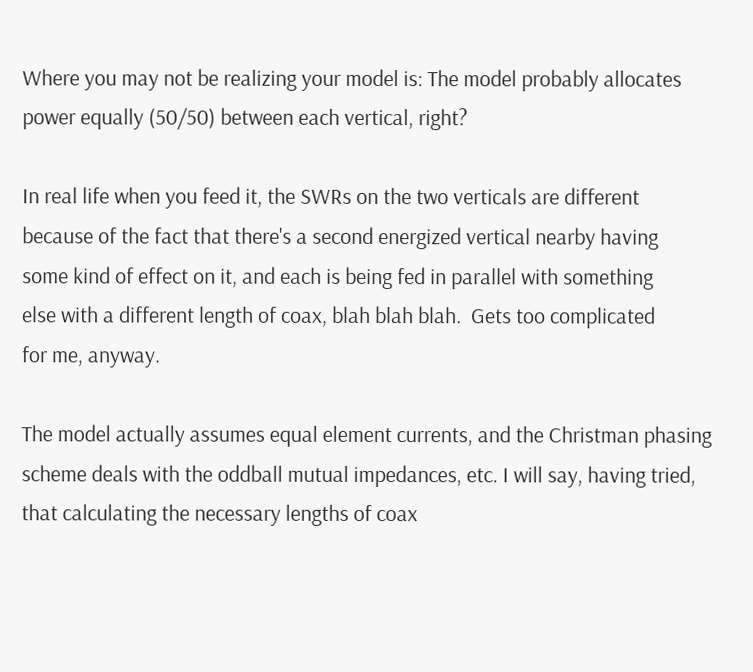Where you may not be realizing your model is: The model probably allocates
power equally (50/50) between each vertical, right?

In real life when you feed it, the SWRs on the two verticals are different
because of the fact that there's a second energized vertical nearby having
some kind of effect on it, and each is being fed in parallel with something
else with a different length of coax, blah blah blah.  Gets too complicated
for me, anyway.

The model actually assumes equal element currents, and the Christman phasing scheme deals with the oddball mutual impedances, etc. I will say, having tried, that calculating the necessary lengths of coax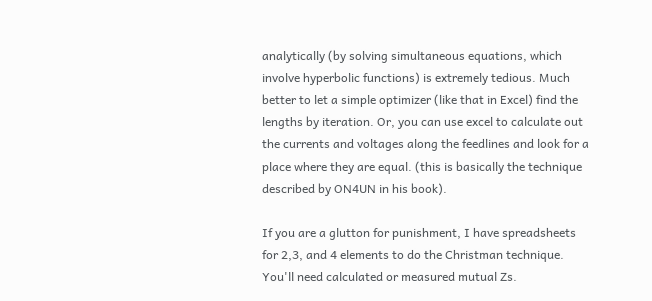analytically (by solving simultaneous equations, which involve hyperbolic functions) is extremely tedious. Much better to let a simple optimizer (like that in Excel) find the lengths by iteration. Or, you can use excel to calculate out the currents and voltages along the feedlines and look for a place where they are equal. (this is basically the technique described by ON4UN in his book).

If you are a glutton for punishment, I have spreadsheets for 2,3, and 4 elements to do the Christman technique. You'll need calculated or measured mutual Zs.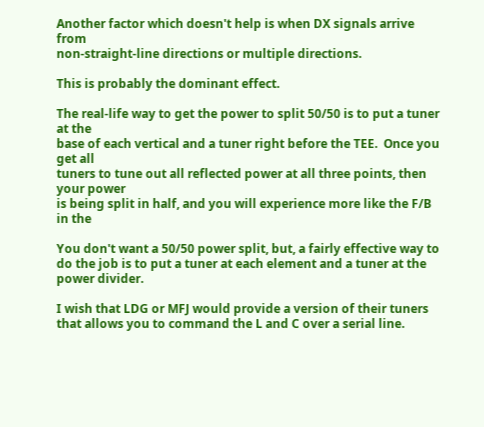Another factor which doesn't help is when DX signals arrive from
non-straight-line directions or multiple directions.

This is probably the dominant effect.

The real-life way to get the power to split 50/50 is to put a tuner at the
base of each vertical and a tuner right before the TEE.  Once you get all
tuners to tune out all reflected power at all three points, then your power
is being split in half, and you will experience more like the F/B in the

You don't want a 50/50 power split, but, a fairly effective way to do the job is to put a tuner at each element and a tuner at the power divider.

I wish that LDG or MFJ would provide a version of their tuners that allows you to command the L and C over a serial line.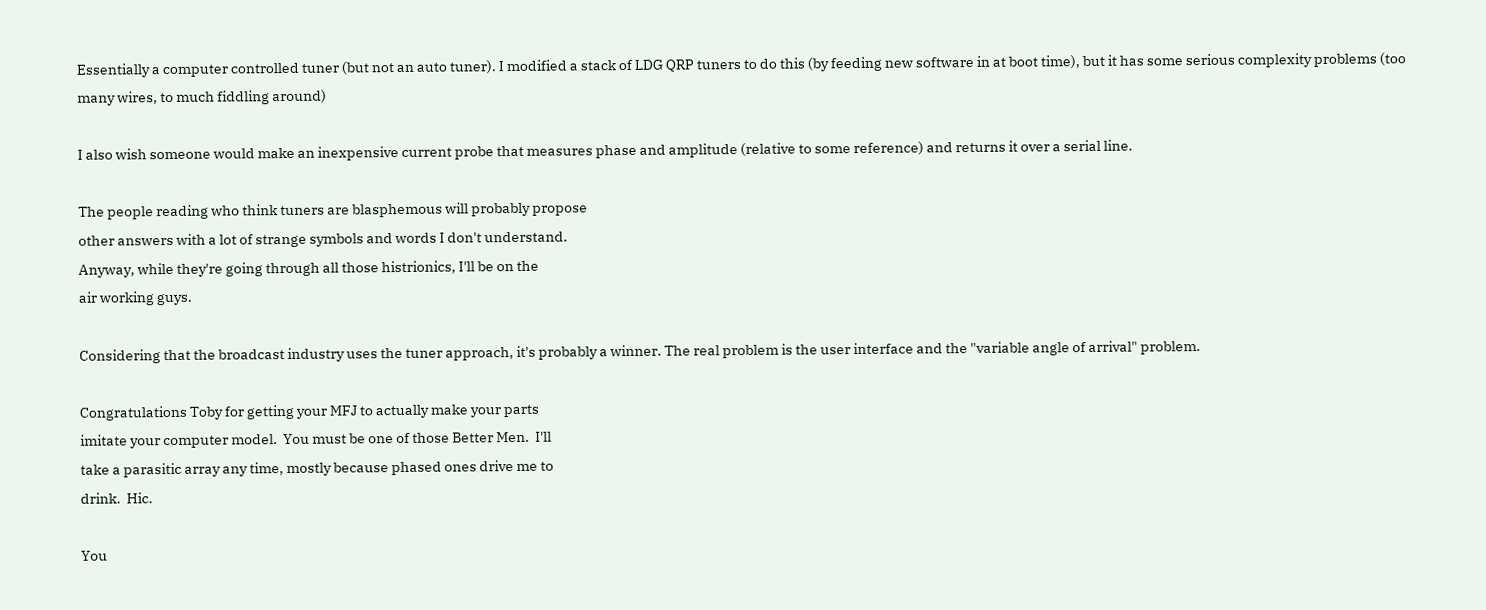Essentially a computer controlled tuner (but not an auto tuner). I modified a stack of LDG QRP tuners to do this (by feeding new software in at boot time), but it has some serious complexity problems (too many wires, to much fiddling around)

I also wish someone would make an inexpensive current probe that measures phase and amplitude (relative to some reference) and returns it over a serial line.

The people reading who think tuners are blasphemous will probably propose
other answers with a lot of strange symbols and words I don't understand.
Anyway, while they're going through all those histrionics, I'll be on the
air working guys.

Considering that the broadcast industry uses the tuner approach, it's probably a winner. The real problem is the user interface and the "variable angle of arrival" problem.

Congratulations Toby for getting your MFJ to actually make your parts
imitate your computer model.  You must be one of those Better Men.  I'll
take a parasitic array any time, mostly because phased ones drive me to
drink.  Hic.

You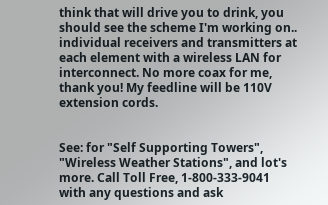think that will drive you to drink, you should see the scheme I'm working on.. individual receivers and transmitters at each element with a wireless LAN for interconnect. No more coax for me, thank you! My feedline will be 110V extension cords.


See: for "Self Supporting Towers", "Wireless Weather Stations", and lot's more. Call Toll Free, 1-800-333-9041 with any questions and ask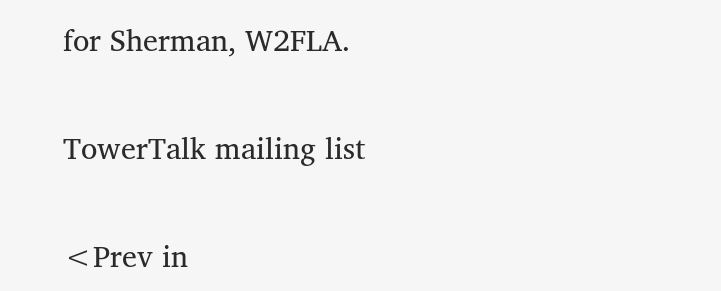for Sherman, W2FLA.

TowerTalk mailing list

<Prev in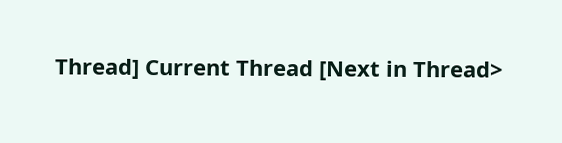Thread] Current Thread [Next in Thread>